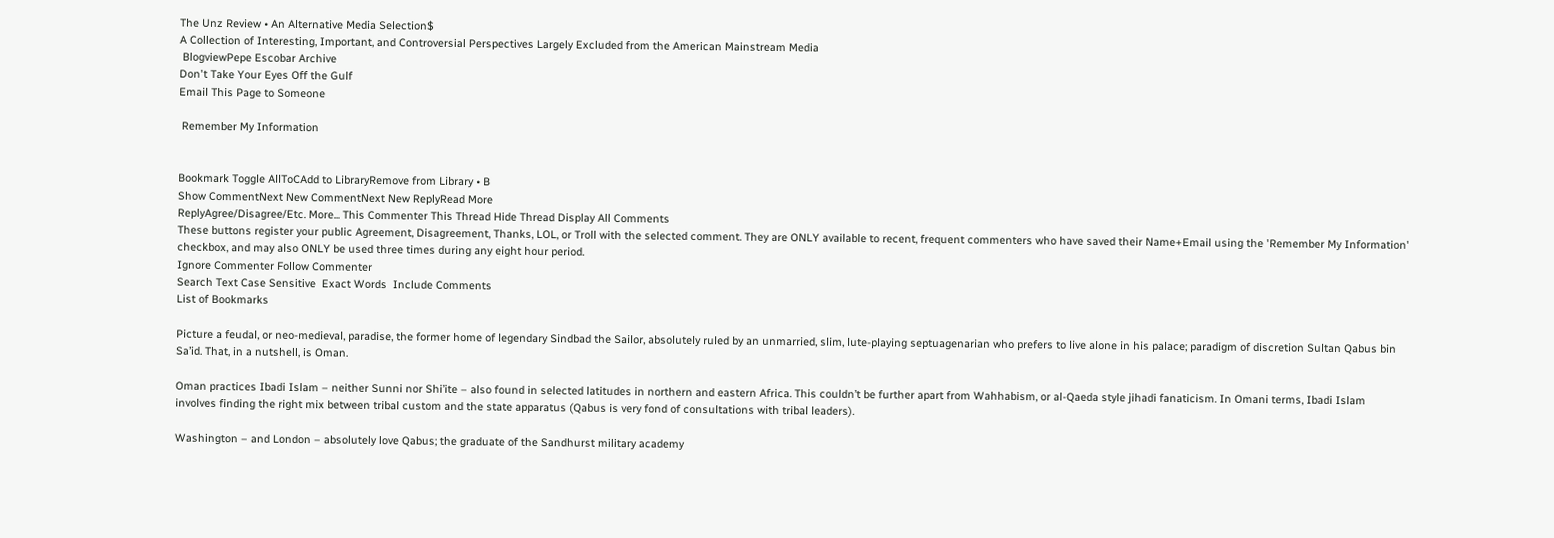The Unz Review • An Alternative Media Selection$
A Collection of Interesting, Important, and Controversial Perspectives Largely Excluded from the American Mainstream Media
 BlogviewPepe Escobar Archive
Don't Take Your Eyes Off the Gulf
Email This Page to Someone

 Remember My Information


Bookmark Toggle AllToCAdd to LibraryRemove from Library • B
Show CommentNext New CommentNext New ReplyRead More
ReplyAgree/Disagree/Etc. More... This Commenter This Thread Hide Thread Display All Comments
These buttons register your public Agreement, Disagreement, Thanks, LOL, or Troll with the selected comment. They are ONLY available to recent, frequent commenters who have saved their Name+Email using the 'Remember My Information' checkbox, and may also ONLY be used three times during any eight hour period.
Ignore Commenter Follow Commenter
Search Text Case Sensitive  Exact Words  Include Comments
List of Bookmarks

Picture a feudal, or neo-medieval, paradise, the former home of legendary Sindbad the Sailor, absolutely ruled by an unmarried, slim, lute-playing septuagenarian who prefers to live alone in his palace; paradigm of discretion Sultan Qabus bin Sa’id. That, in a nutshell, is Oman.

Oman practices Ibadi Islam – neither Sunni nor Shi’ite – also found in selected latitudes in northern and eastern Africa. This couldn’t be further apart from Wahhabism, or al-Qaeda style jihadi fanaticism. In Omani terms, Ibadi Islam involves finding the right mix between tribal custom and the state apparatus (Qabus is very fond of consultations with tribal leaders).

Washington – and London – absolutely love Qabus; the graduate of the Sandhurst military academy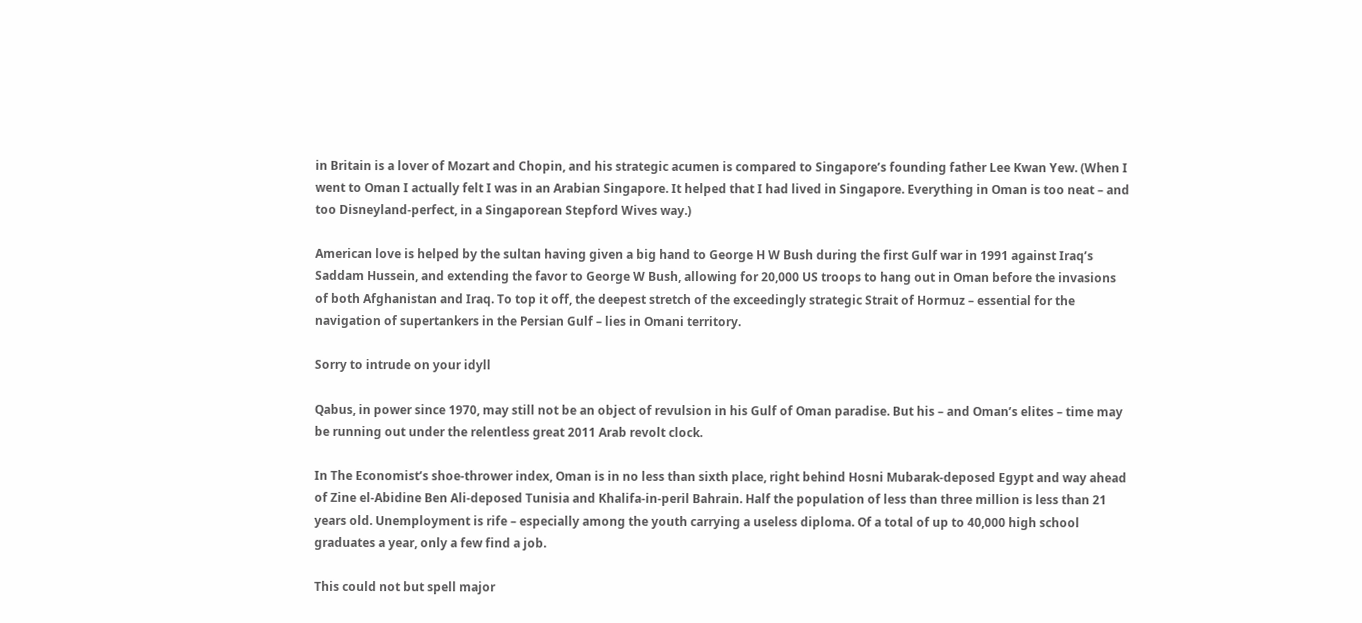in Britain is a lover of Mozart and Chopin, and his strategic acumen is compared to Singapore’s founding father Lee Kwan Yew. (When I went to Oman I actually felt I was in an Arabian Singapore. It helped that I had lived in Singapore. Everything in Oman is too neat – and too Disneyland-perfect, in a Singaporean Stepford Wives way.)

American love is helped by the sultan having given a big hand to George H W Bush during the first Gulf war in 1991 against Iraq’s Saddam Hussein, and extending the favor to George W Bush, allowing for 20,000 US troops to hang out in Oman before the invasions of both Afghanistan and Iraq. To top it off, the deepest stretch of the exceedingly strategic Strait of Hormuz – essential for the navigation of supertankers in the Persian Gulf – lies in Omani territory.

Sorry to intrude on your idyll

Qabus, in power since 1970, may still not be an object of revulsion in his Gulf of Oman paradise. But his – and Oman’s elites – time may be running out under the relentless great 2011 Arab revolt clock.

In The Economist’s shoe-thrower index, Oman is in no less than sixth place, right behind Hosni Mubarak-deposed Egypt and way ahead of Zine el-Abidine Ben Ali-deposed Tunisia and Khalifa-in-peril Bahrain. Half the population of less than three million is less than 21 years old. Unemployment is rife – especially among the youth carrying a useless diploma. Of a total of up to 40,000 high school graduates a year, only a few find a job.

This could not but spell major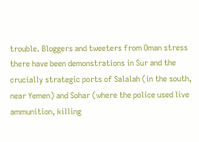trouble. Bloggers and tweeters from Oman stress there have been demonstrations in Sur and the crucially strategic ports of Salalah (in the south, near Yemen) and Sohar (where the police used live ammunition, killing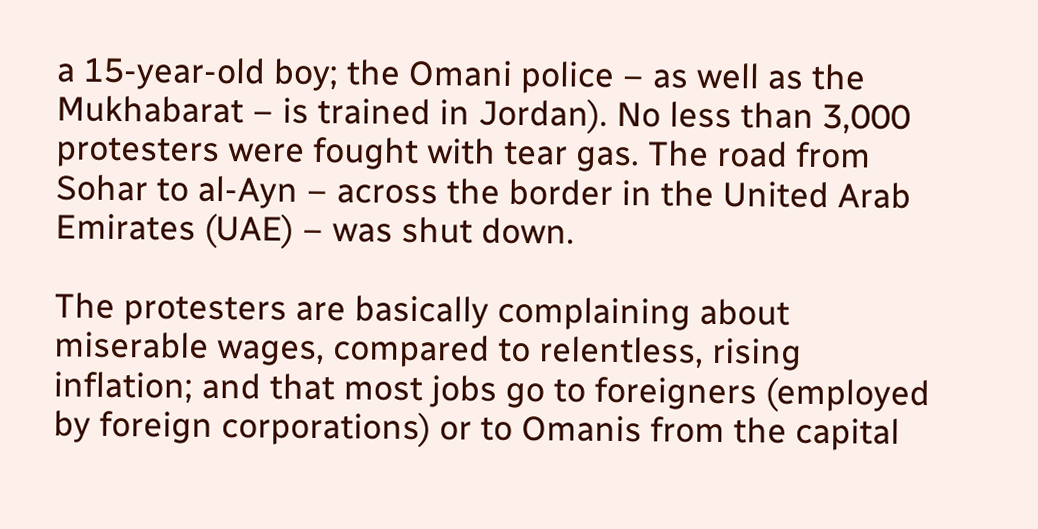a 15-year-old boy; the Omani police – as well as the Mukhabarat – is trained in Jordan). No less than 3,000 protesters were fought with tear gas. The road from Sohar to al-Ayn – across the border in the United Arab Emirates (UAE) – was shut down.

The protesters are basically complaining about miserable wages, compared to relentless, rising inflation; and that most jobs go to foreigners (employed by foreign corporations) or to Omanis from the capital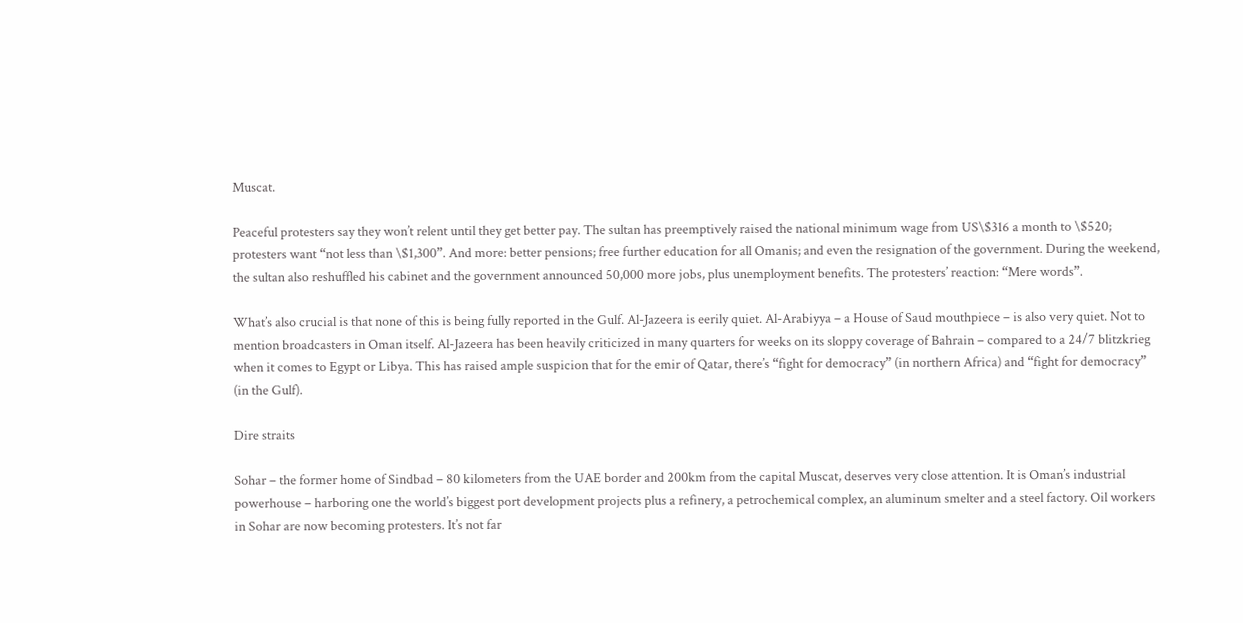Muscat.

Peaceful protesters say they won’t relent until they get better pay. The sultan has preemptively raised the national minimum wage from US\$316 a month to \$520; protesters want “not less than \$1,300”. And more: better pensions; free further education for all Omanis; and even the resignation of the government. During the weekend, the sultan also reshuffled his cabinet and the government announced 50,000 more jobs, plus unemployment benefits. The protesters’ reaction: “Mere words”.

What’s also crucial is that none of this is being fully reported in the Gulf. Al-Jazeera is eerily quiet. Al-Arabiyya – a House of Saud mouthpiece – is also very quiet. Not to mention broadcasters in Oman itself. Al-Jazeera has been heavily criticized in many quarters for weeks on its sloppy coverage of Bahrain – compared to a 24/7 blitzkrieg when it comes to Egypt or Libya. This has raised ample suspicion that for the emir of Qatar, there’s “fight for democracy” (in northern Africa) and “fight for democracy” (in the Gulf).

Dire straits

Sohar – the former home of Sindbad – 80 kilometers from the UAE border and 200km from the capital Muscat, deserves very close attention. It is Oman’s industrial powerhouse – harboring one the world’s biggest port development projects plus a refinery, a petrochemical complex, an aluminum smelter and a steel factory. Oil workers in Sohar are now becoming protesters. It’s not far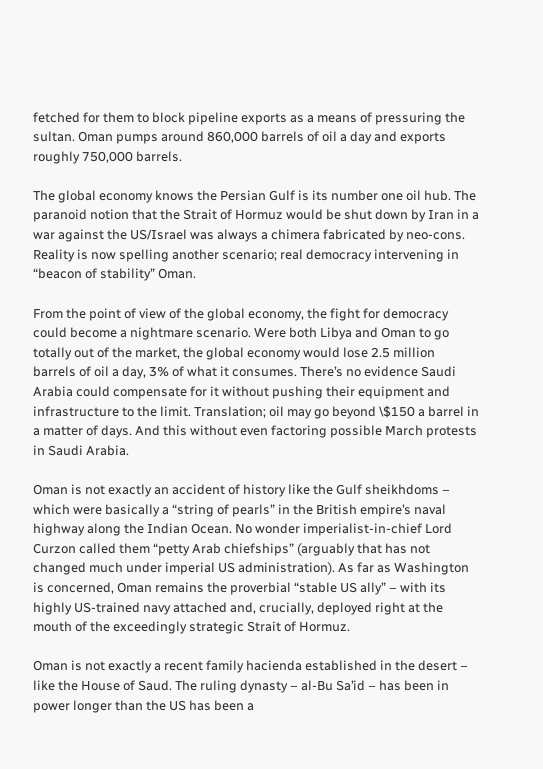fetched for them to block pipeline exports as a means of pressuring the sultan. Oman pumps around 860,000 barrels of oil a day and exports roughly 750,000 barrels.

The global economy knows the Persian Gulf is its number one oil hub. The paranoid notion that the Strait of Hormuz would be shut down by Iran in a war against the US/Israel was always a chimera fabricated by neo-cons. Reality is now spelling another scenario; real democracy intervening in “beacon of stability” Oman.

From the point of view of the global economy, the fight for democracy could become a nightmare scenario. Were both Libya and Oman to go totally out of the market, the global economy would lose 2.5 million barrels of oil a day, 3% of what it consumes. There’s no evidence Saudi Arabia could compensate for it without pushing their equipment and infrastructure to the limit. Translation; oil may go beyond \$150 a barrel in a matter of days. And this without even factoring possible March protests in Saudi Arabia.

Oman is not exactly an accident of history like the Gulf sheikhdoms – which were basically a “string of pearls” in the British empire’s naval highway along the Indian Ocean. No wonder imperialist-in-chief Lord Curzon called them “petty Arab chiefships” (arguably that has not changed much under imperial US administration). As far as Washington is concerned, Oman remains the proverbial “stable US ally” – with its highly US-trained navy attached and, crucially, deployed right at the mouth of the exceedingly strategic Strait of Hormuz.

Oman is not exactly a recent family hacienda established in the desert – like the House of Saud. The ruling dynasty – al-Bu Sa’id – has been in power longer than the US has been a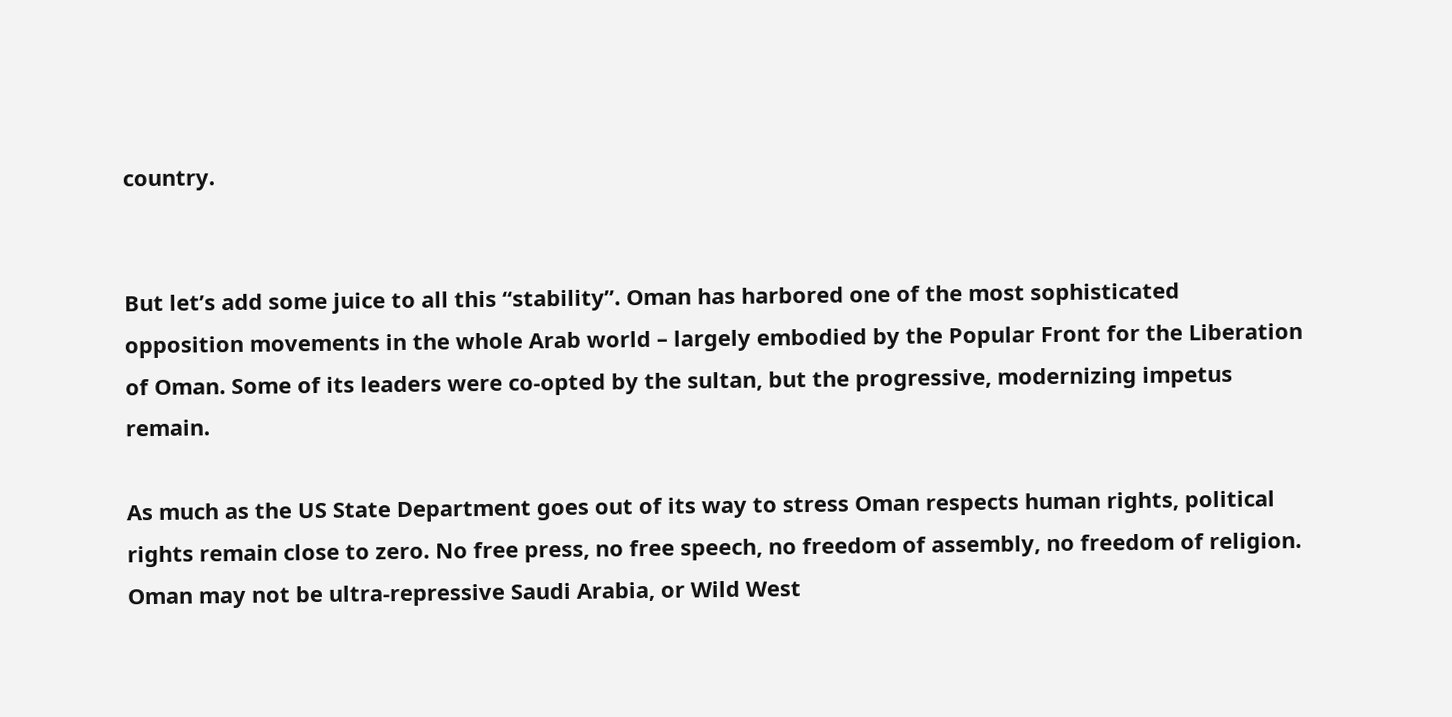country.


But let’s add some juice to all this “stability”. Oman has harbored one of the most sophisticated opposition movements in the whole Arab world – largely embodied by the Popular Front for the Liberation of Oman. Some of its leaders were co-opted by the sultan, but the progressive, modernizing impetus remain.

As much as the US State Department goes out of its way to stress Oman respects human rights, political rights remain close to zero. No free press, no free speech, no freedom of assembly, no freedom of religion. Oman may not be ultra-repressive Saudi Arabia, or Wild West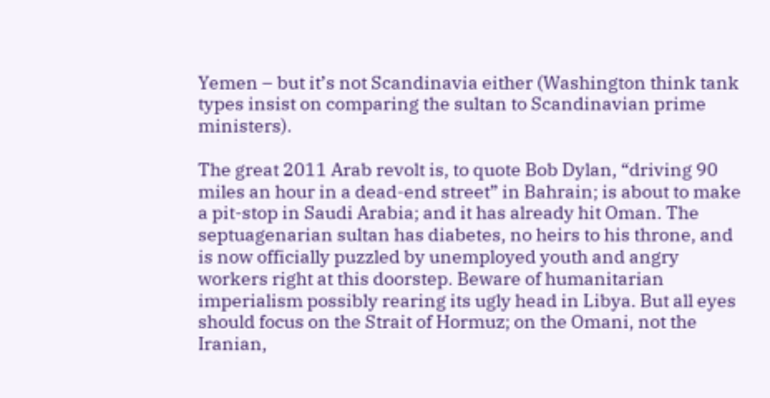Yemen – but it’s not Scandinavia either (Washington think tank types insist on comparing the sultan to Scandinavian prime ministers).

The great 2011 Arab revolt is, to quote Bob Dylan, “driving 90 miles an hour in a dead-end street” in Bahrain; is about to make a pit-stop in Saudi Arabia; and it has already hit Oman. The septuagenarian sultan has diabetes, no heirs to his throne, and is now officially puzzled by unemployed youth and angry workers right at this doorstep. Beware of humanitarian imperialism possibly rearing its ugly head in Libya. But all eyes should focus on the Strait of Hormuz; on the Omani, not the Iranian,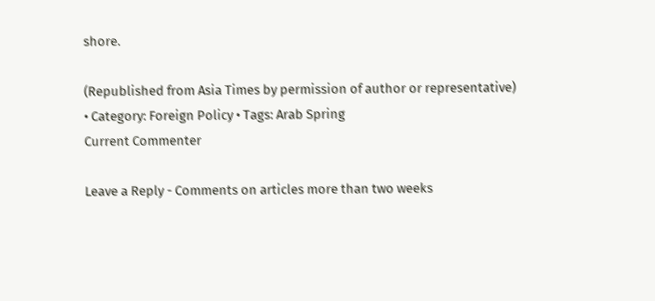shore.

(Republished from Asia Times by permission of author or representative)
• Category: Foreign Policy • Tags: Arab Spring
Current Commenter

Leave a Reply - Comments on articles more than two weeks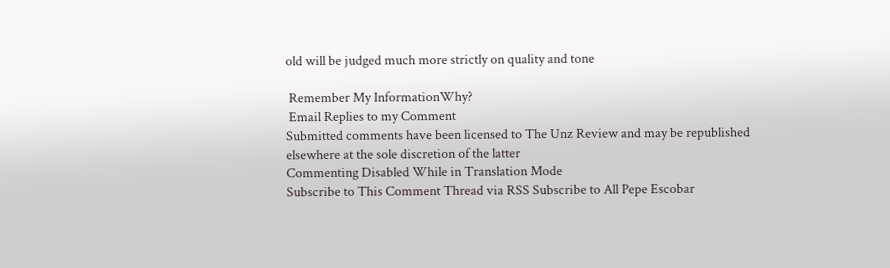old will be judged much more strictly on quality and tone

 Remember My InformationWhy?
 Email Replies to my Comment
Submitted comments have been licensed to The Unz Review and may be republished elsewhere at the sole discretion of the latter
Commenting Disabled While in Translation Mode
Subscribe to This Comment Thread via RSS Subscribe to All Pepe Escobar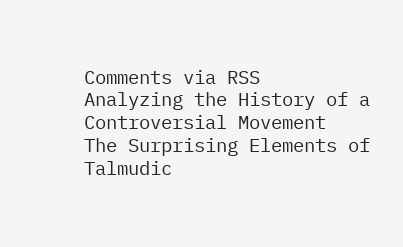Comments via RSS
Analyzing the History of a Controversial Movement
The Surprising Elements of Talmudic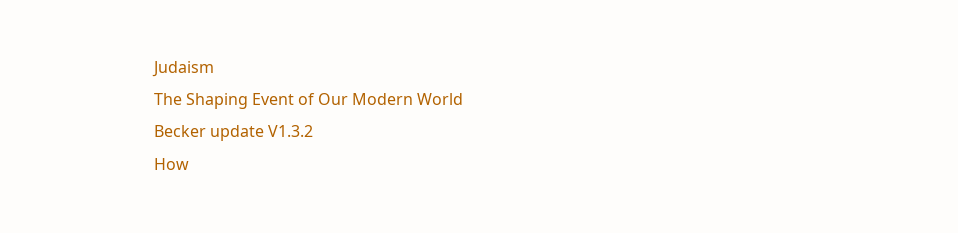Judaism
The Shaping Event of Our Modern World
Becker update V1.3.2
How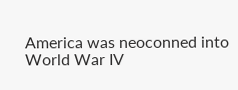America was neoconned into World War IV